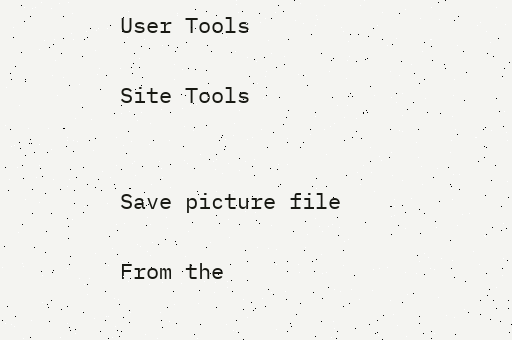User Tools

Site Tools


Save picture file

From the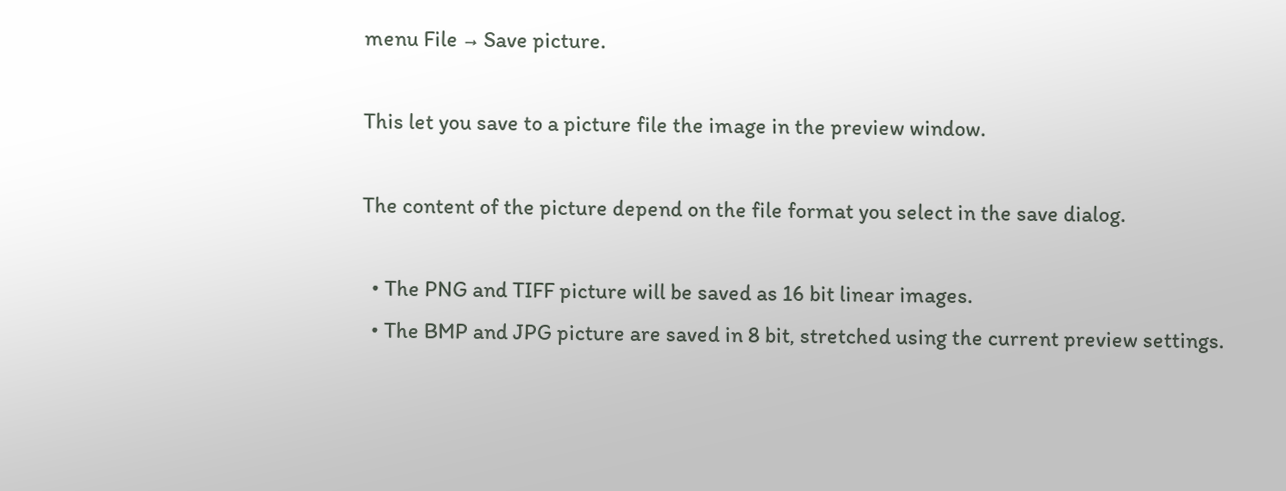menu File → Save picture.

This let you save to a picture file the image in the preview window.

The content of the picture depend on the file format you select in the save dialog.

  • The PNG and TIFF picture will be saved as 16 bit linear images.
  • The BMP and JPG picture are saved in 8 bit, stretched using the current preview settings.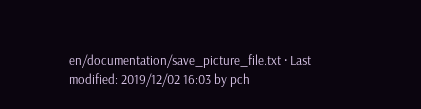en/documentation/save_picture_file.txt · Last modified: 2019/12/02 16:03 by pch